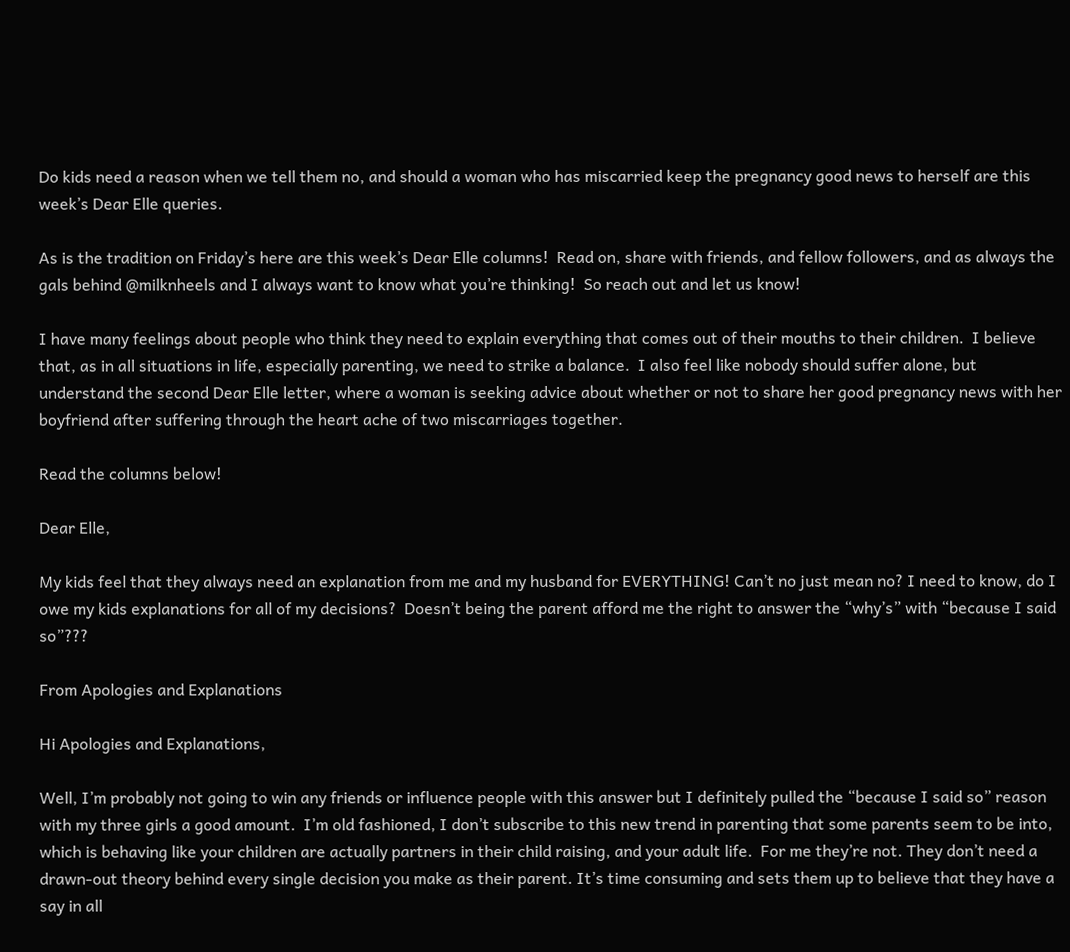Do kids need a reason when we tell them no, and should a woman who has miscarried keep the pregnancy good news to herself are this week’s Dear Elle queries.

As is the tradition on Friday’s here are this week’s Dear Elle columns!  Read on, share with friends, and fellow followers, and as always the gals behind @milknheels and I always want to know what you’re thinking!  So reach out and let us know!

I have many feelings about people who think they need to explain everything that comes out of their mouths to their children.  I believe that, as in all situations in life, especially parenting, we need to strike a balance.  I also feel like nobody should suffer alone, but understand the second Dear Elle letter, where a woman is seeking advice about whether or not to share her good pregnancy news with her boyfriend after suffering through the heart ache of two miscarriages together.

Read the columns below!

Dear Elle,

My kids feel that they always need an explanation from me and my husband for EVERYTHING! Can’t no just mean no? I need to know, do I owe my kids explanations for all of my decisions?  Doesn’t being the parent afford me the right to answer the “why’s” with “because I said so”???

From Apologies and Explanations

Hi Apologies and Explanations,

Well, I’m probably not going to win any friends or influence people with this answer but I definitely pulled the “because I said so” reason with my three girls a good amount.  I’m old fashioned, I don’t subscribe to this new trend in parenting that some parents seem to be into, which is behaving like your children are actually partners in their child raising, and your adult life.  For me they’re not. They don’t need a drawn-out theory behind every single decision you make as their parent. It’s time consuming and sets them up to believe that they have a say in all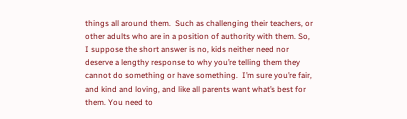things all around them.  Such as challenging their teachers, or other adults who are in a position of authority with them. So, I suppose the short answer is no, kids neither need nor deserve a lengthy response to why you’re telling them they cannot do something or have something.  I’m sure you’re fair, and kind and loving, and like all parents want what’s best for them. You need to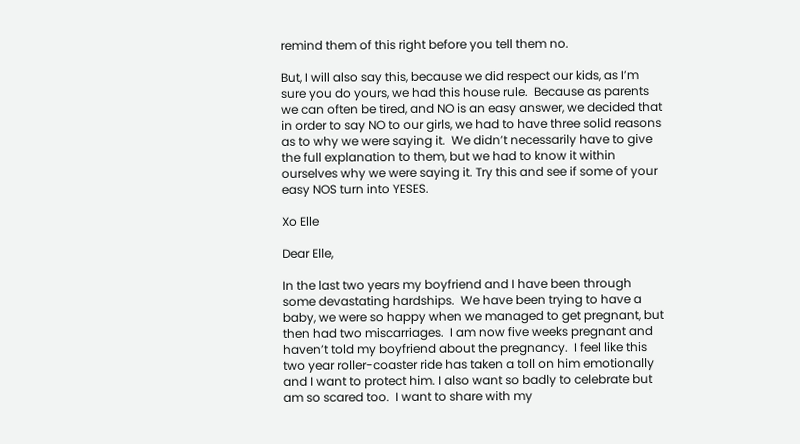remind them of this right before you tell them no.

But, I will also say this, because we did respect our kids, as I’m sure you do yours, we had this house rule.  Because as parents we can often be tired, and NO is an easy answer, we decided that in order to say NO to our girls, we had to have three solid reasons as to why we were saying it.  We didn’t necessarily have to give the full explanation to them, but we had to know it within ourselves why we were saying it. Try this and see if some of your easy NOS turn into YESES.

Xo Elle

Dear Elle,

In the last two years my boyfriend and I have been through some devastating hardships.  We have been trying to have a baby, we were so happy when we managed to get pregnant, but then had two miscarriages.  I am now five weeks pregnant and haven’t told my boyfriend about the pregnancy.  I feel like this two year roller-coaster ride has taken a toll on him emotionally and I want to protect him. I also want so badly to celebrate but am so scared too.  I want to share with my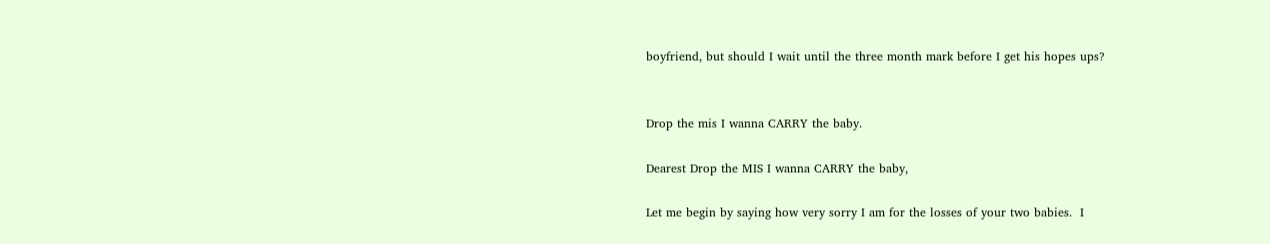boyfriend, but should I wait until the three month mark before I get his hopes ups?


Drop the mis I wanna CARRY the baby.

Dearest Drop the MIS I wanna CARRY the baby,

Let me begin by saying how very sorry I am for the losses of your two babies.  I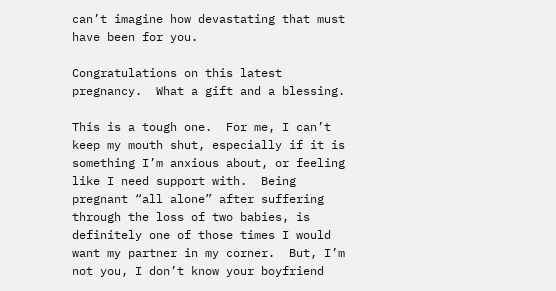can’t imagine how devastating that must have been for you.

Congratulations on this latest pregnancy.  What a gift and a blessing.

This is a tough one.  For me, I can’t keep my mouth shut, especially if it is something I’m anxious about, or feeling like I need support with.  Being pregnant “all alone” after suffering through the loss of two babies, is definitely one of those times I would want my partner in my corner.  But, I’m not you, I don’t know your boyfriend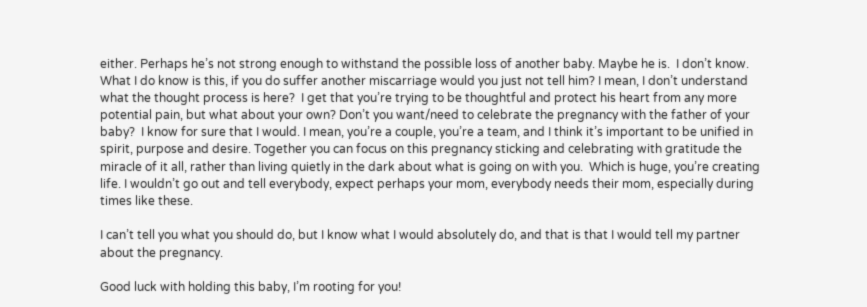either. Perhaps he’s not strong enough to withstand the possible loss of another baby. Maybe he is.  I don’t know. What I do know is this, if you do suffer another miscarriage would you just not tell him? I mean, I don’t understand what the thought process is here?  I get that you’re trying to be thoughtful and protect his heart from any more potential pain, but what about your own? Don’t you want/need to celebrate the pregnancy with the father of your baby?  I know for sure that I would. I mean, you’re a couple, you’re a team, and I think it’s important to be unified in spirit, purpose and desire. Together you can focus on this pregnancy sticking and celebrating with gratitude the miracle of it all, rather than living quietly in the dark about what is going on with you.  Which is huge, you’re creating life. I wouldn’t go out and tell everybody, expect perhaps your mom, everybody needs their mom, especially during times like these.

I can’t tell you what you should do, but I know what I would absolutely do, and that is that I would tell my partner about the pregnancy.

Good luck with holding this baby, I’m rooting for you!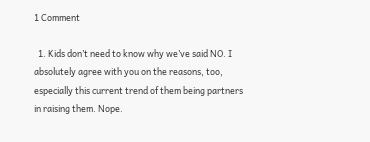1 Comment

  1. Kids don’t need to know why we’ve said NO. I absolutely agree with you on the reasons, too, especially this current trend of them being partners in raising them. Nope.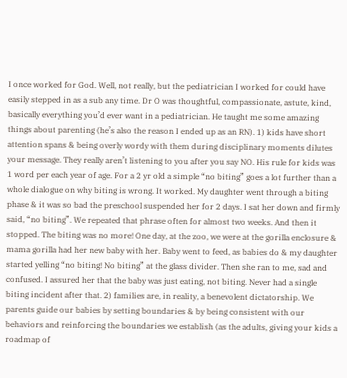I once worked for God. Well, not really, but the pediatrician I worked for could have easily stepped in as a sub any time. Dr O was thoughtful, compassionate, astute, kind, basically everything you’d ever want in a pediatrician. He taught me some amazing things about parenting (he’s also the reason I ended up as an RN). 1) kids have short attention spans & being overly wordy with them during disciplinary moments dilutes your message. They really aren’t listening to you after you say NO. His rule for kids was 1 word per each year of age. For a 2 yr old a simple “no biting” goes a lot further than a whole dialogue on why biting is wrong. It worked. My daughter went through a biting phase & it was so bad the preschool suspended her for 2 days. I sat her down and firmly said, “no biting”. We repeated that phrase often for almost two weeks. And then it stopped. The biting was no more! One day, at the zoo, we were at the gorilla enclosure & mama gorilla had her new baby with her. Baby went to feed, as babies do & my daughter started yelling “no biting! No biting” at the glass divider. Then she ran to me, sad and confused. I assured her that the baby was just eating, not biting. Never had a single biting incident after that. 2) families are, in reality, a benevolent dictatorship. We parents guide our babies by setting boundaries & by being consistent with our behaviors and reinforcing the boundaries we establish (as the adults, giving your kids a roadmap of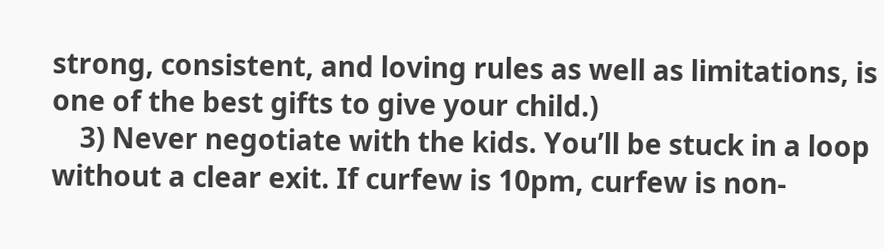strong, consistent, and loving rules as well as limitations, is one of the best gifts to give your child.)
    3) Never negotiate with the kids. You’ll be stuck in a loop without a clear exit. If curfew is 10pm, curfew is non-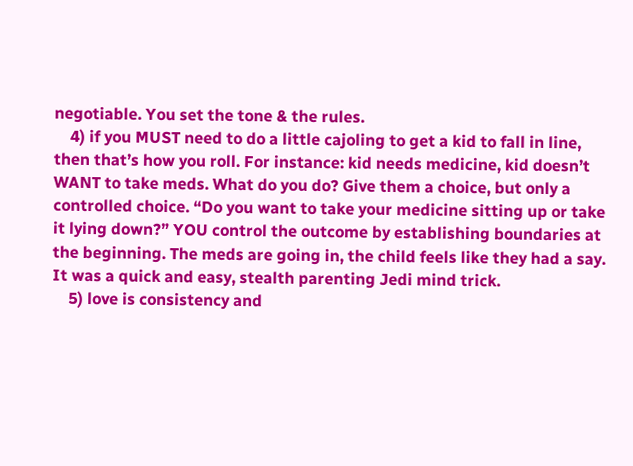negotiable. You set the tone & the rules.
    4) if you MUST need to do a little cajoling to get a kid to fall in line, then that’s how you roll. For instance: kid needs medicine, kid doesn’t WANT to take meds. What do you do? Give them a choice, but only a controlled choice. “Do you want to take your medicine sitting up or take it lying down?” YOU control the outcome by establishing boundaries at the beginning. The meds are going in, the child feels like they had a say. It was a quick and easy, stealth parenting Jedi mind trick.
    5) love is consistency and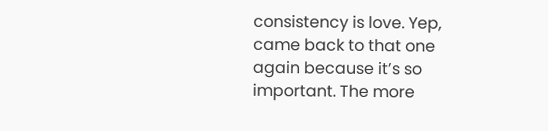consistency is love. Yep, came back to that one again because it’s so important. The more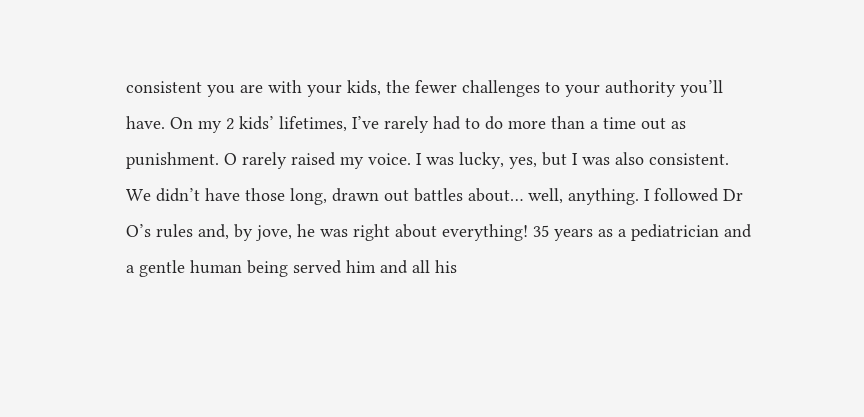consistent you are with your kids, the fewer challenges to your authority you’ll have. On my 2 kids’ lifetimes, I’ve rarely had to do more than a time out as punishment. O rarely raised my voice. I was lucky, yes, but I was also consistent. We didn’t have those long, drawn out battles about… well, anything. I followed Dr O’s rules and, by jove, he was right about everything! 35 years as a pediatrician and a gentle human being served him and all his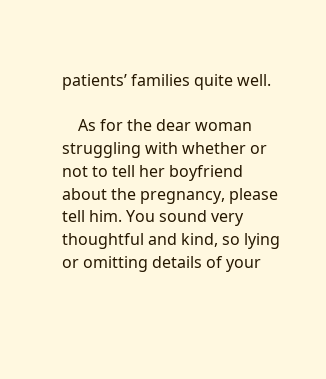patients’ families quite well.

    As for the dear woman struggling with whether or not to tell her boyfriend about the pregnancy, please tell him. You sound very thoughtful and kind, so lying or omitting details of your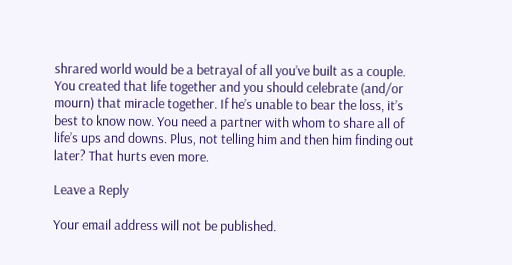shrared world would be a betrayal of all you’ve built as a couple. You created that life together and you should celebrate (and/or mourn) that miracle together. If he’s unable to bear the loss, it’s best to know now. You need a partner with whom to share all of life’s ups and downs. Plus, not telling him and then him finding out later? That hurts even more.

Leave a Reply

Your email address will not be published.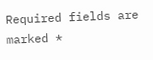Required fields are marked *